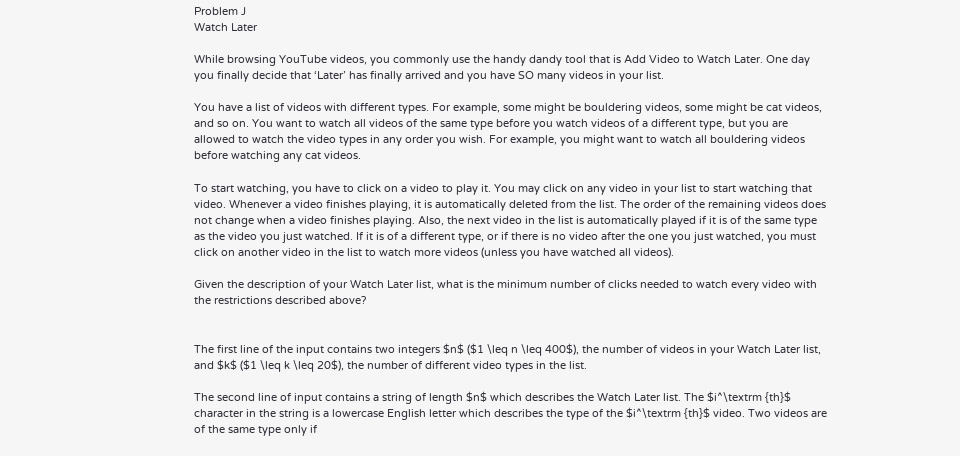Problem J
Watch Later

While browsing YouTube videos, you commonly use the handy dandy tool that is Add Video to Watch Later. One day you finally decide that ‘Later’ has finally arrived and you have SO many videos in your list.

You have a list of videos with different types. For example, some might be bouldering videos, some might be cat videos, and so on. You want to watch all videos of the same type before you watch videos of a different type, but you are allowed to watch the video types in any order you wish. For example, you might want to watch all bouldering videos before watching any cat videos.

To start watching, you have to click on a video to play it. You may click on any video in your list to start watching that video. Whenever a video finishes playing, it is automatically deleted from the list. The order of the remaining videos does not change when a video finishes playing. Also, the next video in the list is automatically played if it is of the same type as the video you just watched. If it is of a different type, or if there is no video after the one you just watched, you must click on another video in the list to watch more videos (unless you have watched all videos).

Given the description of your Watch Later list, what is the minimum number of clicks needed to watch every video with the restrictions described above?


The first line of the input contains two integers $n$ ($1 \leq n \leq 400$), the number of videos in your Watch Later list, and $k$ ($1 \leq k \leq 20$), the number of different video types in the list.

The second line of input contains a string of length $n$ which describes the Watch Later list. The $i^\textrm {th}$ character in the string is a lowercase English letter which describes the type of the $i^\textrm {th}$ video. Two videos are of the same type only if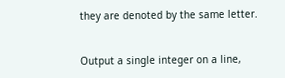they are denoted by the same letter.


Output a single integer on a line,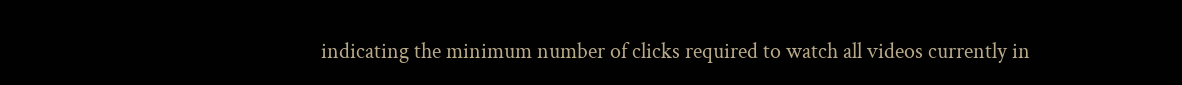indicating the minimum number of clicks required to watch all videos currently in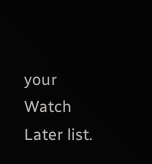your Watch Later list.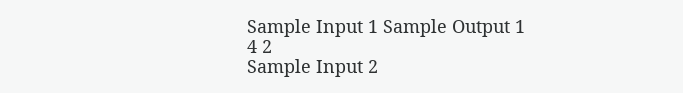Sample Input 1 Sample Output 1
4 2
Sample Input 2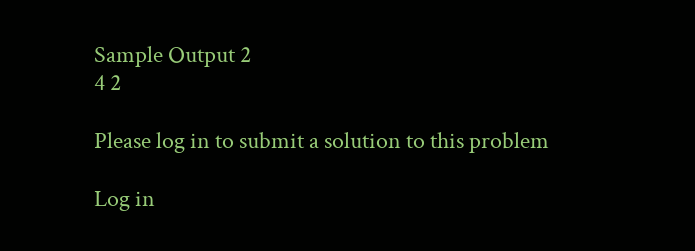Sample Output 2
4 2

Please log in to submit a solution to this problem

Log in